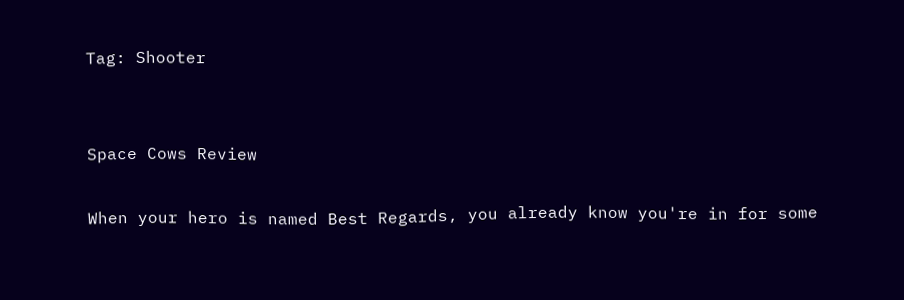Tag: Shooter


Space Cows Review

When your hero is named Best Regards, you already know you're in for some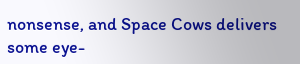nonsense, and Space Cows delivers some eye-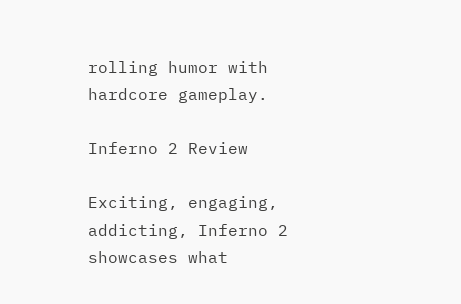rolling humor with hardcore gameplay.

Inferno 2 Review

Exciting, engaging, addicting, Inferno 2 showcases what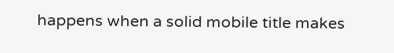happens when a solid mobile title makes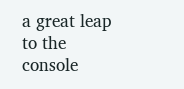a great leap to the console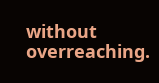without overreaching.